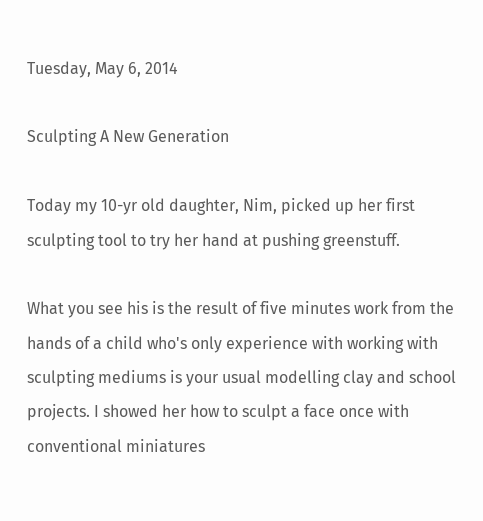Tuesday, May 6, 2014

Sculpting A New Generation

Today my 10-yr old daughter, Nim, picked up her first sculpting tool to try her hand at pushing greenstuff.

What you see his is the result of five minutes work from the hands of a child who's only experience with working with sculpting mediums is your usual modelling clay and school projects. I showed her how to sculpt a face once with conventional miniatures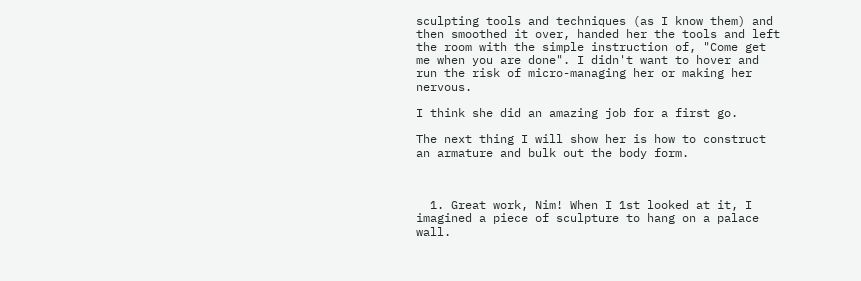sculpting tools and techniques (as I know them) and then smoothed it over, handed her the tools and left the room with the simple instruction of, "Come get me when you are done". I didn't want to hover and run the risk of micro-managing her or making her nervous.

I think she did an amazing job for a first go.

The next thing I will show her is how to construct an armature and bulk out the body form.



  1. Great work, Nim! When I 1st looked at it, I imagined a piece of sculpture to hang on a palace wall.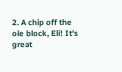2. A chip off the ole block, Eli! It's great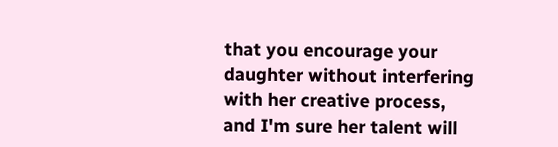that you encourage your daughter without interfering with her creative process, and I'm sure her talent will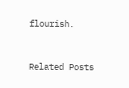flourish.


Related Posts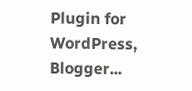Plugin for WordPress, Blogger...